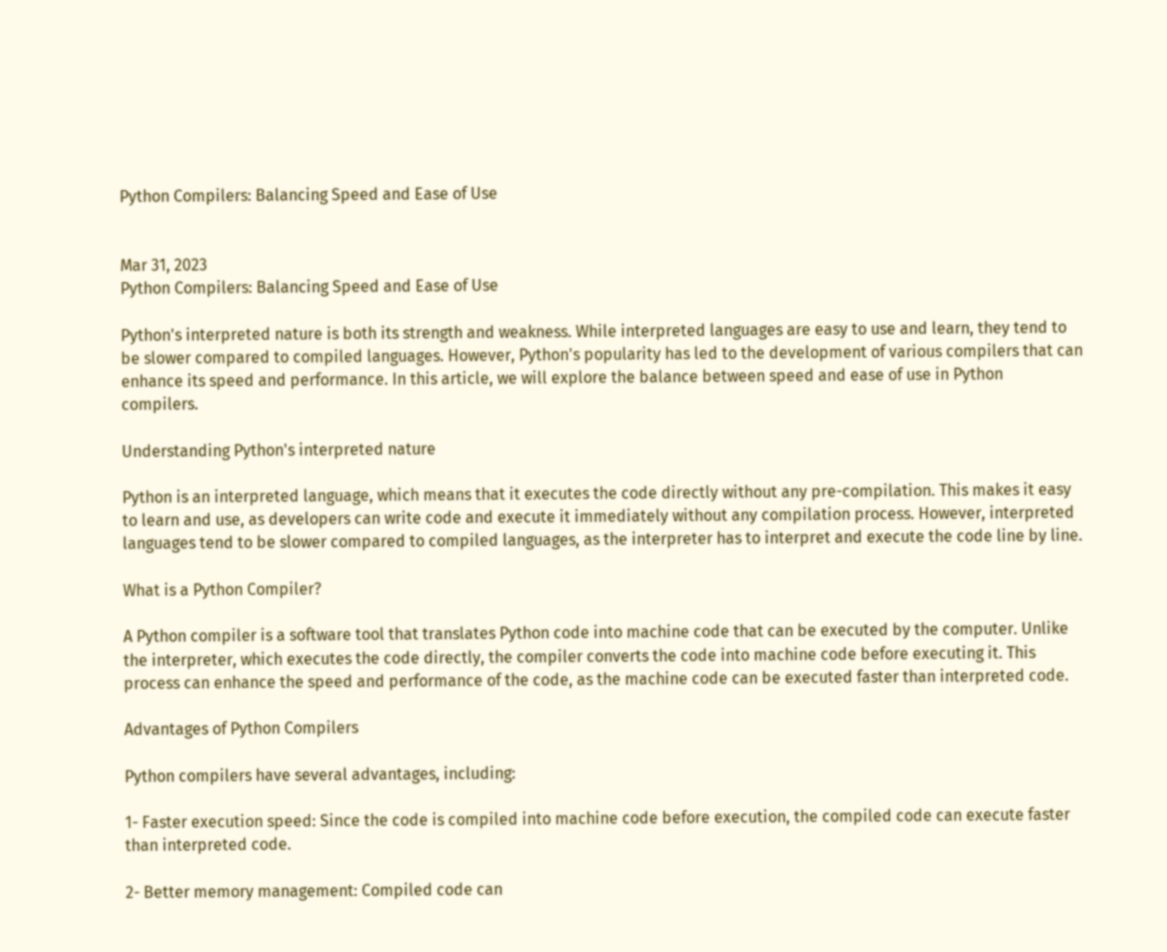Python Compilers: Balancing Speed and Ease of Use


Mar 31, 2023
Python Compilers: Balancing Speed and Ease of Use

Python's interpreted nature is both its strength and weakness. While interpreted languages are easy to use and learn, they tend to be slower compared to compiled languages. However, Python's popularity has led to the development of various compilers that can enhance its speed and performance. In this article, we will explore the balance between speed and ease of use in Python compilers.

Understanding Python's interpreted nature

Python is an interpreted language, which means that it executes the code directly without any pre-compilation. This makes it easy to learn and use, as developers can write code and execute it immediately without any compilation process. However, interpreted languages tend to be slower compared to compiled languages, as the interpreter has to interpret and execute the code line by line.

What is a Python Compiler?

A Python compiler is a software tool that translates Python code into machine code that can be executed by the computer. Unlike the interpreter, which executes the code directly, the compiler converts the code into machine code before executing it. This process can enhance the speed and performance of the code, as the machine code can be executed faster than interpreted code.

Advantages of Python Compilers

Python compilers have several advantages, including:

1- Faster execution speed: Since the code is compiled into machine code before execution, the compiled code can execute faster than interpreted code.

2- Better memory management: Compiled code can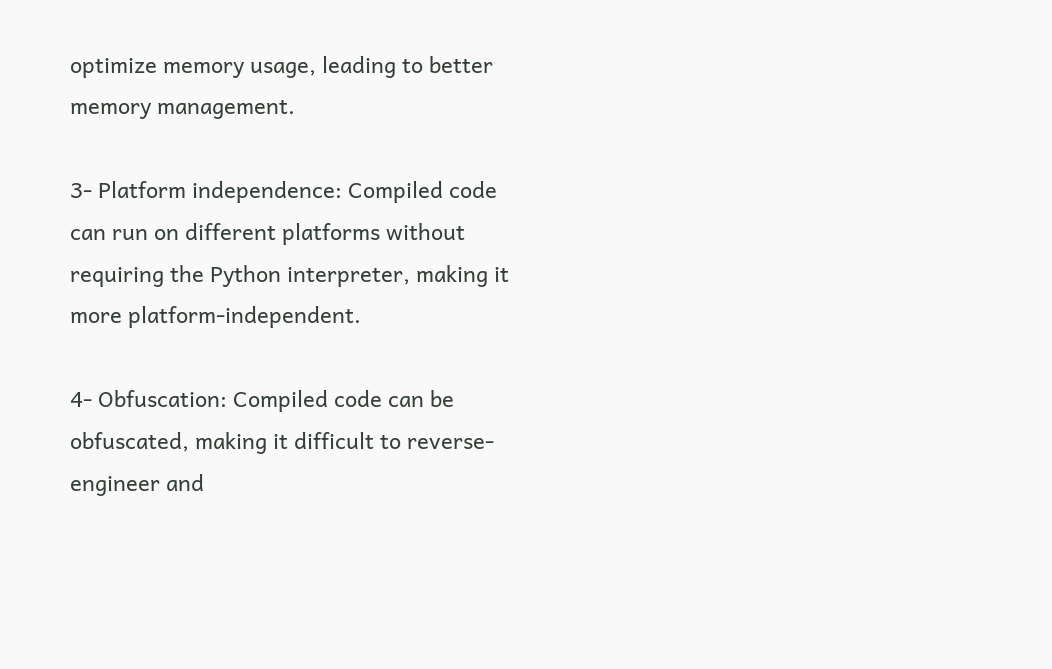optimize memory usage, leading to better memory management.

3- Platform independence: Compiled code can run on different platforms without requiring the Python interpreter, making it more platform-independent.

4- Obfuscation: Compiled code can be obfuscated, making it difficult to reverse-engineer and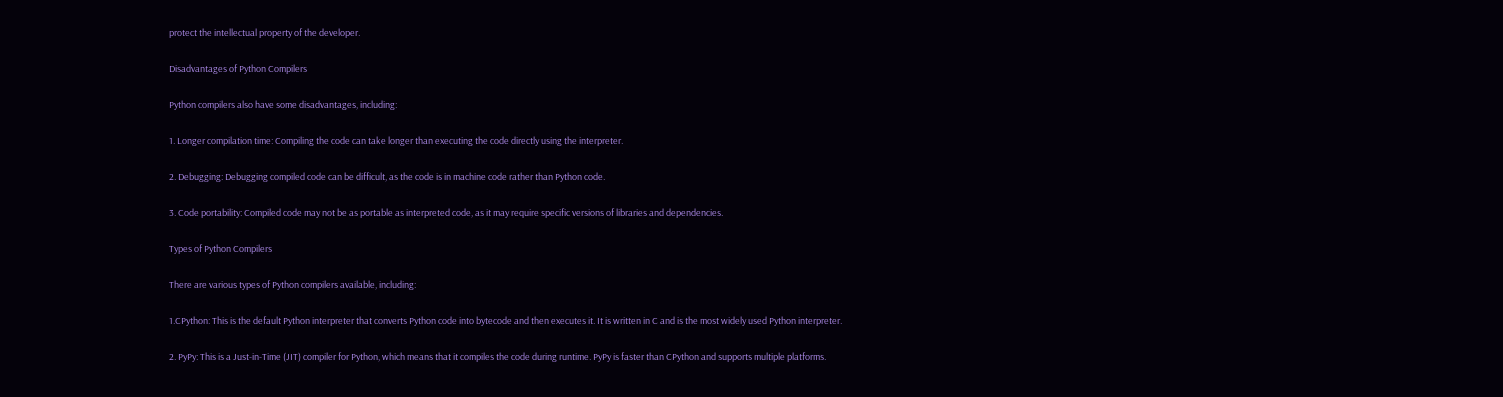protect the intellectual property of the developer.

Disadvantages of Python Compilers

Python compilers also have some disadvantages, including:

1. Longer compilation time: Compiling the code can take longer than executing the code directly using the interpreter.

2. Debugging: Debugging compiled code can be difficult, as the code is in machine code rather than Python code.

3. Code portability: Compiled code may not be as portable as interpreted code, as it may require specific versions of libraries and dependencies.

Types of Python Compilers

There are various types of Python compilers available, including:

1.CPython: This is the default Python interpreter that converts Python code into bytecode and then executes it. It is written in C and is the most widely used Python interpreter.

2. PyPy: This is a Just-in-Time (JIT) compiler for Python, which means that it compiles the code during runtime. PyPy is faster than CPython and supports multiple platforms.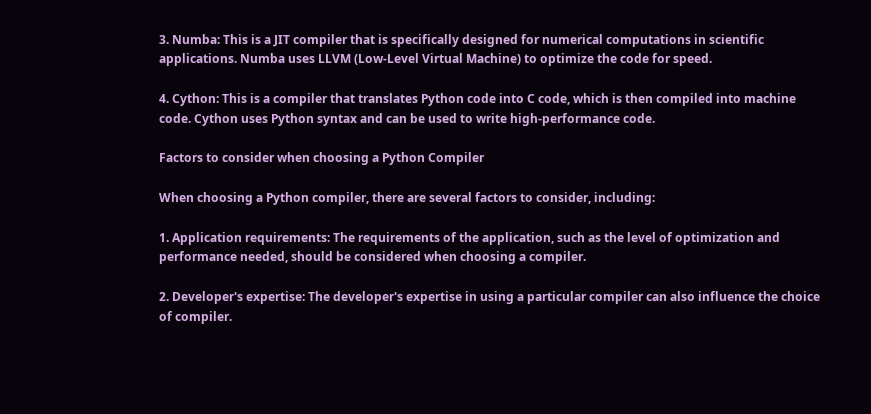3. Numba: This is a JIT compiler that is specifically designed for numerical computations in scientific applications. Numba uses LLVM (Low-Level Virtual Machine) to optimize the code for speed.

4. Cython: This is a compiler that translates Python code into C code, which is then compiled into machine code. Cython uses Python syntax and can be used to write high-performance code.

Factors to consider when choosing a Python Compiler

When choosing a Python compiler, there are several factors to consider, including:

1. Application requirements: The requirements of the application, such as the level of optimization and performance needed, should be considered when choosing a compiler.

2. Developer's expertise: The developer's expertise in using a particular compiler can also influence the choice of compiler.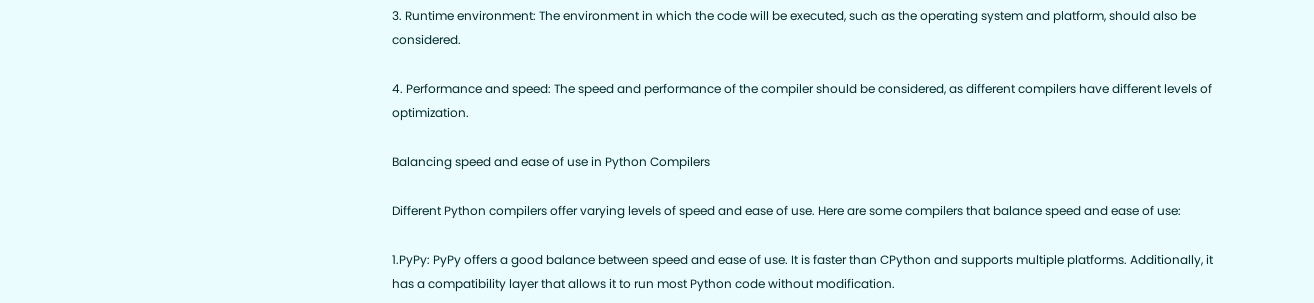3. Runtime environment: The environment in which the code will be executed, such as the operating system and platform, should also be considered.

4. Performance and speed: The speed and performance of the compiler should be considered, as different compilers have different levels of optimization.

Balancing speed and ease of use in Python Compilers

Different Python compilers offer varying levels of speed and ease of use. Here are some compilers that balance speed and ease of use:

1.PyPy: PyPy offers a good balance between speed and ease of use. It is faster than CPython and supports multiple platforms. Additionally, it has a compatibility layer that allows it to run most Python code without modification.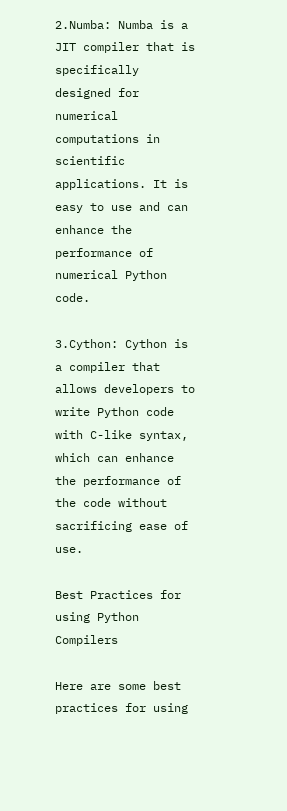2.Numba: Numba is a JIT compiler that is specifically designed for numerical computations in scientific applications. It is easy to use and can enhance the performance of numerical Python code.

3.Cython: Cython is a compiler that allows developers to write Python code with C-like syntax, which can enhance the performance of the code without sacrificing ease of use.

Best Practices for using Python Compilers

Here are some best practices for using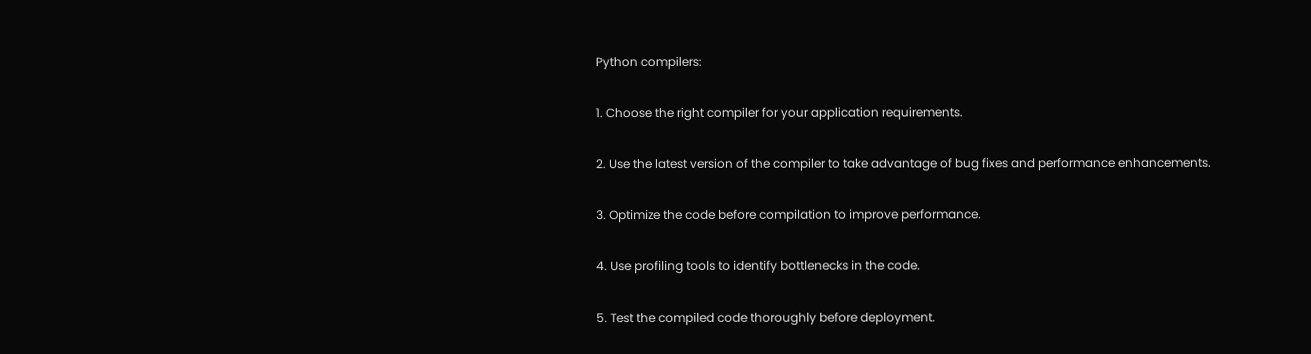Python compilers:

1. Choose the right compiler for your application requirements.

2. Use the latest version of the compiler to take advantage of bug fixes and performance enhancements.

3. Optimize the code before compilation to improve performance.

4. Use profiling tools to identify bottlenecks in the code.

5. Test the compiled code thoroughly before deployment.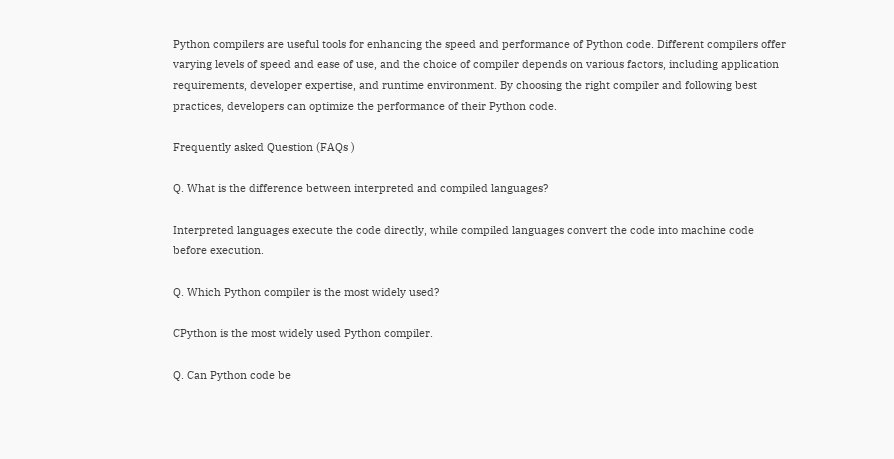Python compilers are useful tools for enhancing the speed and performance of Python code. Different compilers offer varying levels of speed and ease of use, and the choice of compiler depends on various factors, including application requirements, developer expertise, and runtime environment. By choosing the right compiler and following best practices, developers can optimize the performance of their Python code.

Frequently asked Question (FAQs )

Q. What is the difference between interpreted and compiled languages?

Interpreted languages execute the code directly, while compiled languages convert the code into machine code before execution.

Q. Which Python compiler is the most widely used?

CPython is the most widely used Python compiler.

Q. Can Python code be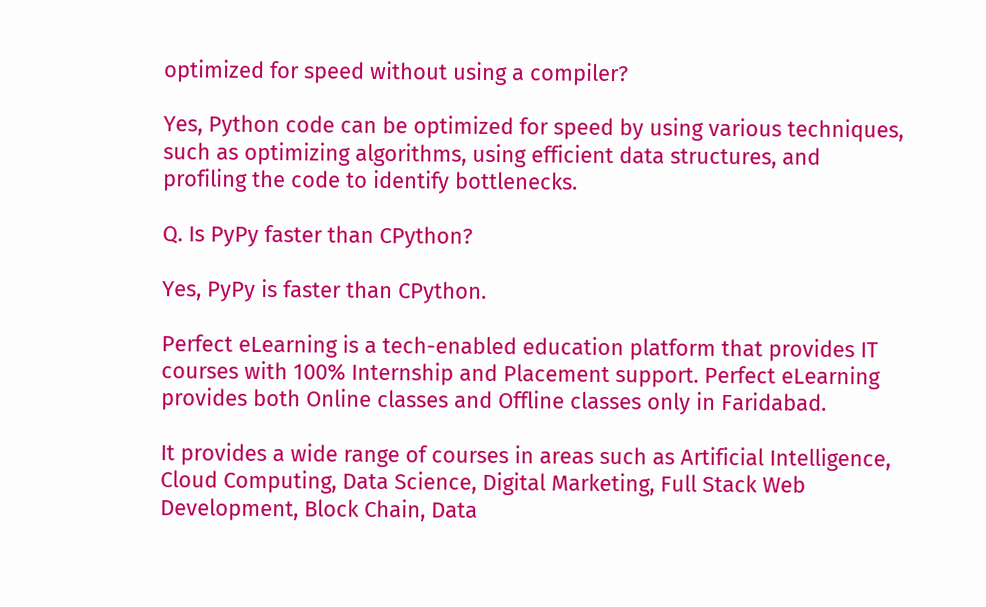optimized for speed without using a compiler?

Yes, Python code can be optimized for speed by using various techniques, such as optimizing algorithms, using efficient data structures, and profiling the code to identify bottlenecks.

Q. Is PyPy faster than CPython?

Yes, PyPy is faster than CPython.

Perfect eLearning is a tech-enabled education platform that provides IT courses with 100% Internship and Placement support. Perfect eLearning provides both Online classes and Offline classes only in Faridabad.

It provides a wide range of courses in areas such as Artificial Intelligence, Cloud Computing, Data Science, Digital Marketing, Full Stack Web Development, Block Chain, Data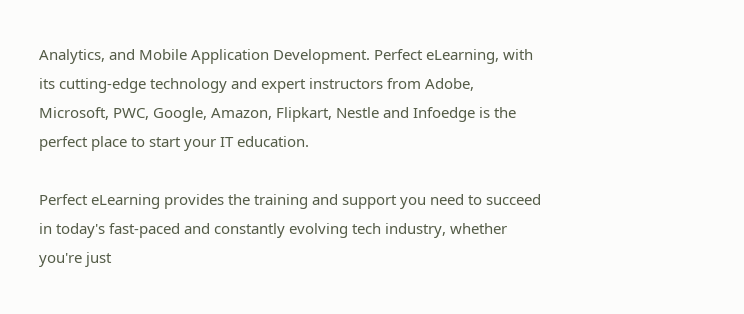Analytics, and Mobile Application Development. Perfect eLearning, with its cutting-edge technology and expert instructors from Adobe, Microsoft, PWC, Google, Amazon, Flipkart, Nestle and Infoedge is the perfect place to start your IT education.

Perfect eLearning provides the training and support you need to succeed in today's fast-paced and constantly evolving tech industry, whether you're just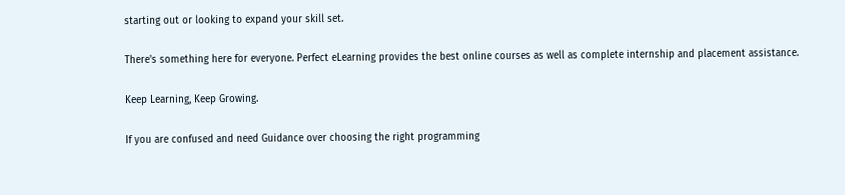starting out or looking to expand your skill set.

There's something here for everyone. Perfect eLearning provides the best online courses as well as complete internship and placement assistance.

Keep Learning, Keep Growing.

If you are confused and need Guidance over choosing the right programming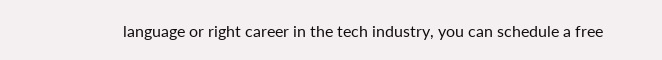language or right career in the tech industry, you can schedule a free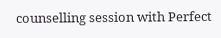counselling session with Perfect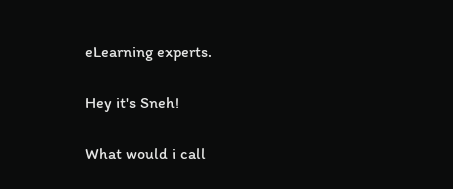eLearning experts.

Hey it's Sneh!

What would i call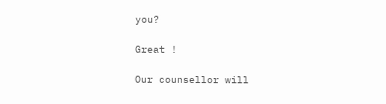you?

Great !

Our counsellor will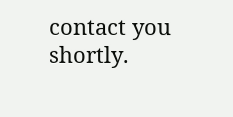contact you shortly.